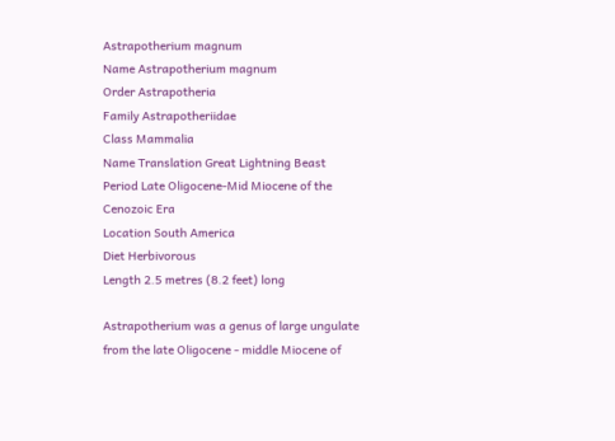Astrapotherium magnum
Name Astrapotherium magnum
Order Astrapotheria
Family Astrapotheriidae
Class Mammalia
Name Translation Great Lightning Beast
Period Late Oligocene-Mid Miocene of the Cenozoic Era
Location South America
Diet Herbivorous
Length 2.5 metres (8.2 feet) long

Astrapotherium was a genus of large ungulate from the late Oligocene - middle Miocene of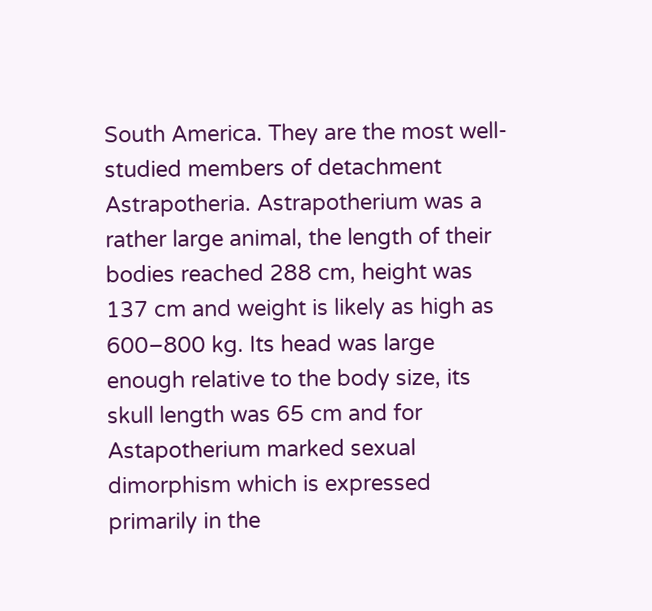South America. They are the most well-studied members of detachment Astrapotheria. Astrapotherium was a rather large animal, the length of their bodies reached 288 cm, height was 137 cm and weight is likely as high as 600–800 kg. Its head was large enough relative to the body size, its skull length was 65 cm and for Astapotherium marked sexual dimorphism which is expressed primarily in the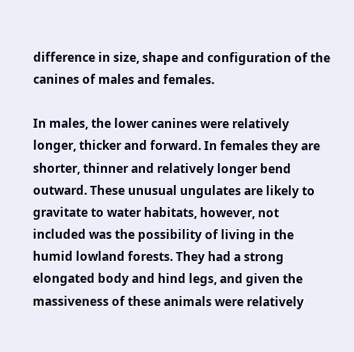difference in size, shape and configuration of the canines of males and females.

In males, the lower canines were relatively longer, thicker and forward. In females they are shorter, thinner and relatively longer bend outward. These unusual ungulates are likely to gravitate to water habitats, however, not included was the possibility of living in the humid lowland forests. They had a strong elongated body and hind legs, and given the massiveness of these animals were relatively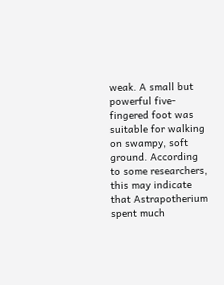weak. A small but powerful five-fingered foot was suitable for walking on swampy, soft ground. According to some researchers, this may indicate that Astrapotherium spent much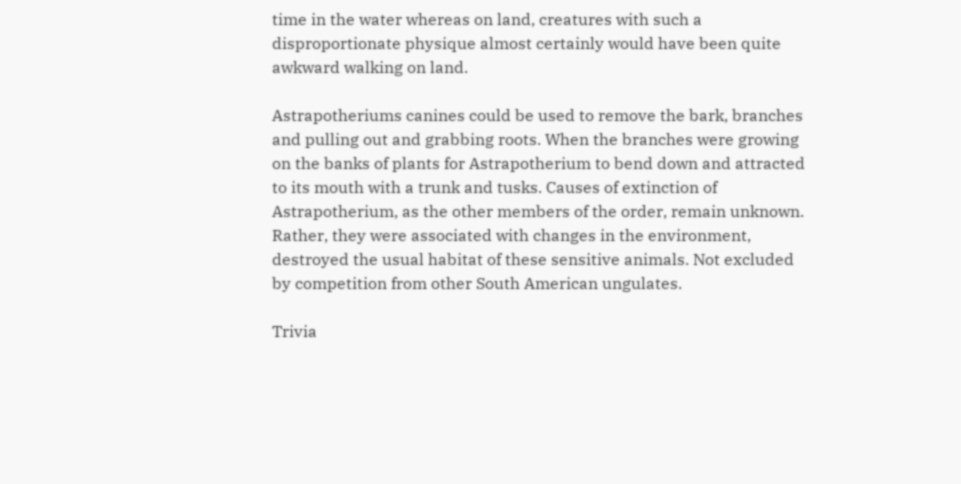time in the water whereas on land, creatures with such a disproportionate physique almost certainly would have been quite awkward walking on land.

Astrapotheriums canines could be used to remove the bark, branches and pulling out and grabbing roots. When the branches were growing on the banks of plants for Astrapotherium to bend down and attracted to its mouth with a trunk and tusks. Causes of extinction of Astrapotherium, as the other members of the order, remain unknown. Rather, they were associated with changes in the environment, destroyed the usual habitat of these sensitive animals. Not excluded by competition from other South American ungulates.

Trivia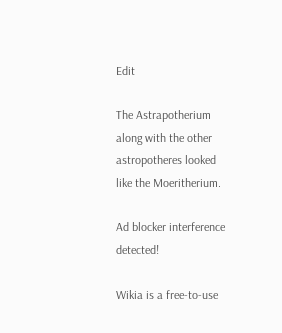Edit

The Astrapotherium along with the other astropotheres looked like the Moeritherium.

Ad blocker interference detected!

Wikia is a free-to-use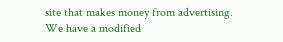site that makes money from advertising. We have a modified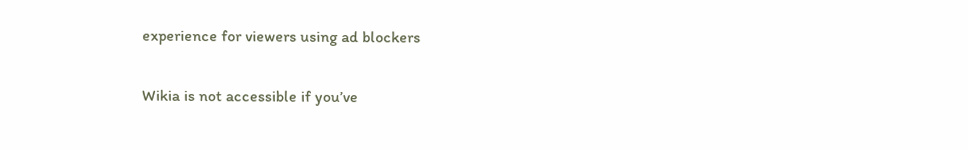experience for viewers using ad blockers

Wikia is not accessible if you’ve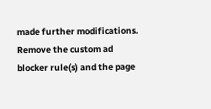made further modifications. Remove the custom ad blocker rule(s) and the page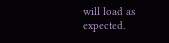will load as expected.